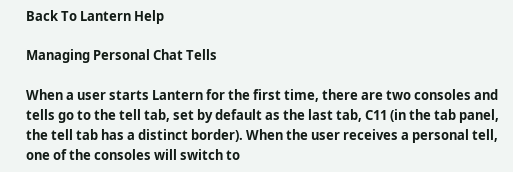Back To Lantern Help

Managing Personal Chat Tells

When a user starts Lantern for the first time, there are two consoles and tells go to the tell tab, set by default as the last tab, C11 (in the tab panel, the tell tab has a distinct border). When the user receives a personal tell, one of the consoles will switch to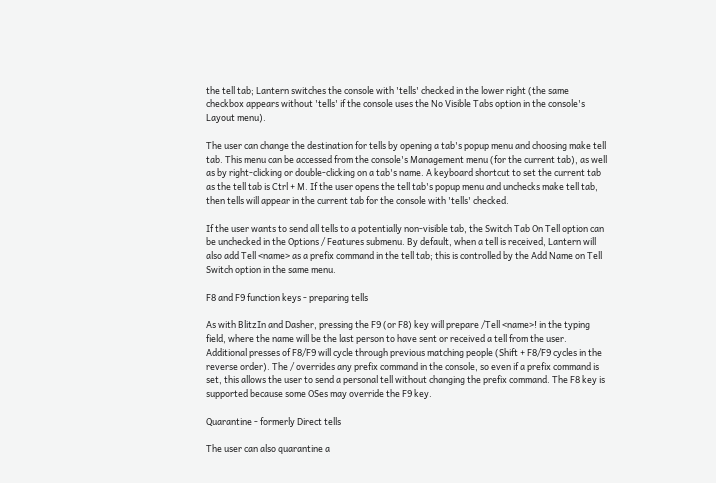the tell tab; Lantern switches the console with 'tells' checked in the lower right (the same checkbox appears without 'tells' if the console uses the No Visible Tabs option in the console's Layout menu).

The user can change the destination for tells by opening a tab's popup menu and choosing make tell tab. This menu can be accessed from the console's Management menu (for the current tab), as well as by right-clicking or double-clicking on a tab's name. A keyboard shortcut to set the current tab as the tell tab is Ctrl + M. If the user opens the tell tab's popup menu and unchecks make tell tab, then tells will appear in the current tab for the console with 'tells' checked.

If the user wants to send all tells to a potentially non-visible tab, the Switch Tab On Tell option can be unchecked in the Options / Features submenu. By default, when a tell is received, Lantern will also add Tell <name> as a prefix command in the tell tab; this is controlled by the Add Name on Tell Switch option in the same menu.

F8 and F9 function keys - preparing tells

As with BlitzIn and Dasher, pressing the F9 (or F8) key will prepare /Tell <name>! in the typing field, where the name will be the last person to have sent or received a tell from the user. Additional presses of F8/F9 will cycle through previous matching people (Shift + F8/F9 cycles in the reverse order). The / overrides any prefix command in the console, so even if a prefix command is set, this allows the user to send a personal tell without changing the prefix command. The F8 key is supported because some OSes may override the F9 key.

Quarantine - formerly Direct tells

The user can also quarantine a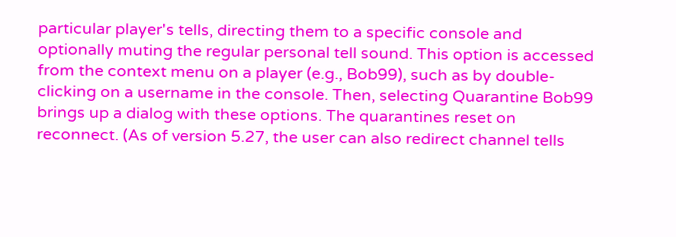particular player's tells, directing them to a specific console and optionally muting the regular personal tell sound. This option is accessed from the context menu on a player (e.g., Bob99), such as by double-clicking on a username in the console. Then, selecting Quarantine Bob99 brings up a dialog with these options. The quarantines reset on reconnect. (As of version 5.27, the user can also redirect channel tells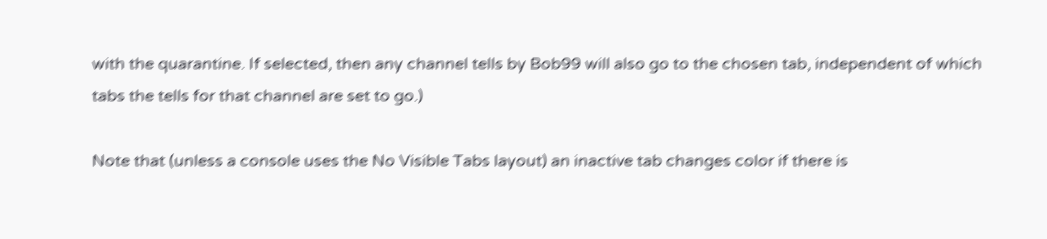with the quarantine. If selected, then any channel tells by Bob99 will also go to the chosen tab, independent of which tabs the tells for that channel are set to go.)

Note that (unless a console uses the No Visible Tabs layout) an inactive tab changes color if there is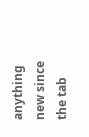anything new since the tab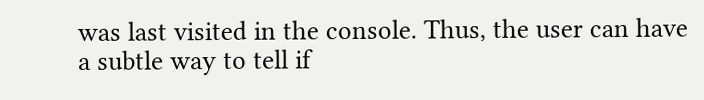was last visited in the console. Thus, the user can have a subtle way to tell if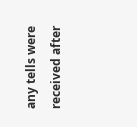any tells were received after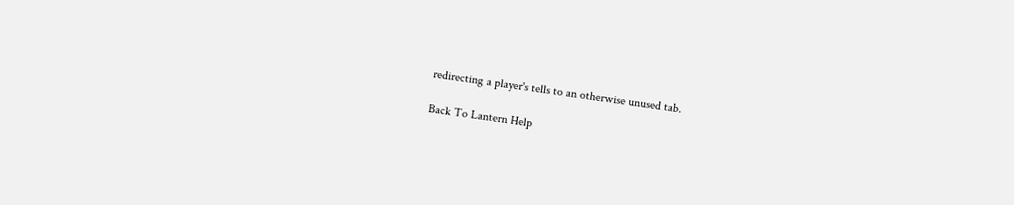redirecting a player's tells to an otherwise unused tab.

Back To Lantern Help